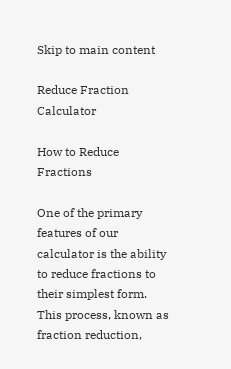Skip to main content

Reduce Fraction Calculator

How to Reduce Fractions

One of the primary features of our calculator is the ability to reduce fractions to their simplest form. This process, known as fraction reduction,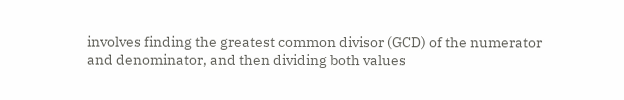involves finding the greatest common divisor (GCD) of the numerator and denominator, and then dividing both values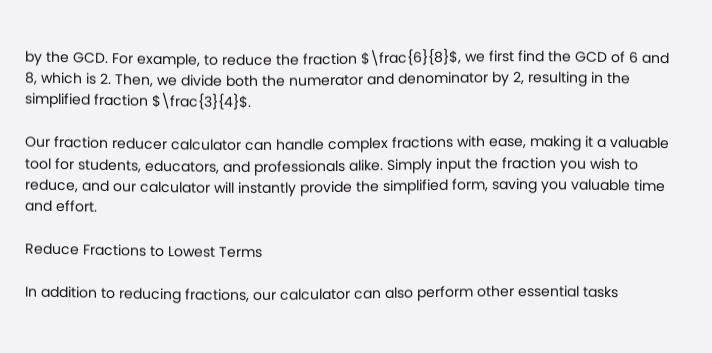by the GCD. For example, to reduce the fraction $\frac{6}{8}$, we first find the GCD of 6 and 8, which is 2. Then, we divide both the numerator and denominator by 2, resulting in the simplified fraction $\frac{3}{4}$.

Our fraction reducer calculator can handle complex fractions with ease, making it a valuable tool for students, educators, and professionals alike. Simply input the fraction you wish to reduce, and our calculator will instantly provide the simplified form, saving you valuable time and effort.

Reduce Fractions to Lowest Terms

In addition to reducing fractions, our calculator can also perform other essential tasks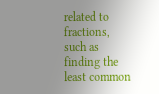related to fractions, such as finding the least common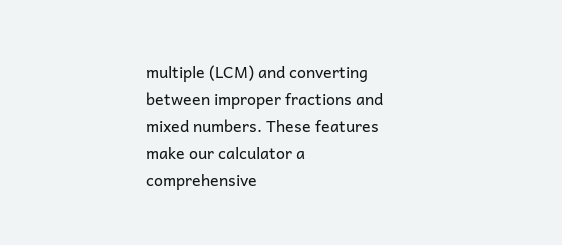multiple (LCM) and converting between improper fractions and mixed numbers. These features make our calculator a comprehensive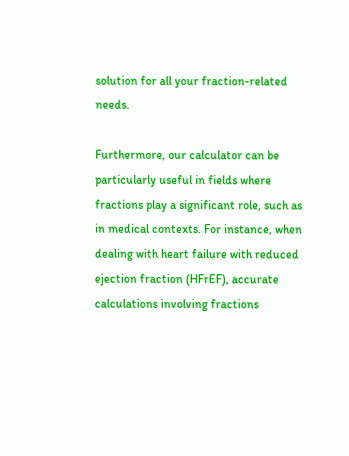solution for all your fraction-related needs.

Furthermore, our calculator can be particularly useful in fields where fractions play a significant role, such as in medical contexts. For instance, when dealing with heart failure with reduced ejection fraction (HFrEF), accurate calculations involving fractions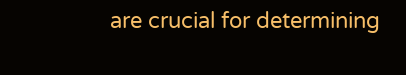are crucial for determining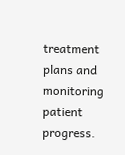treatment plans and monitoring patient progress.